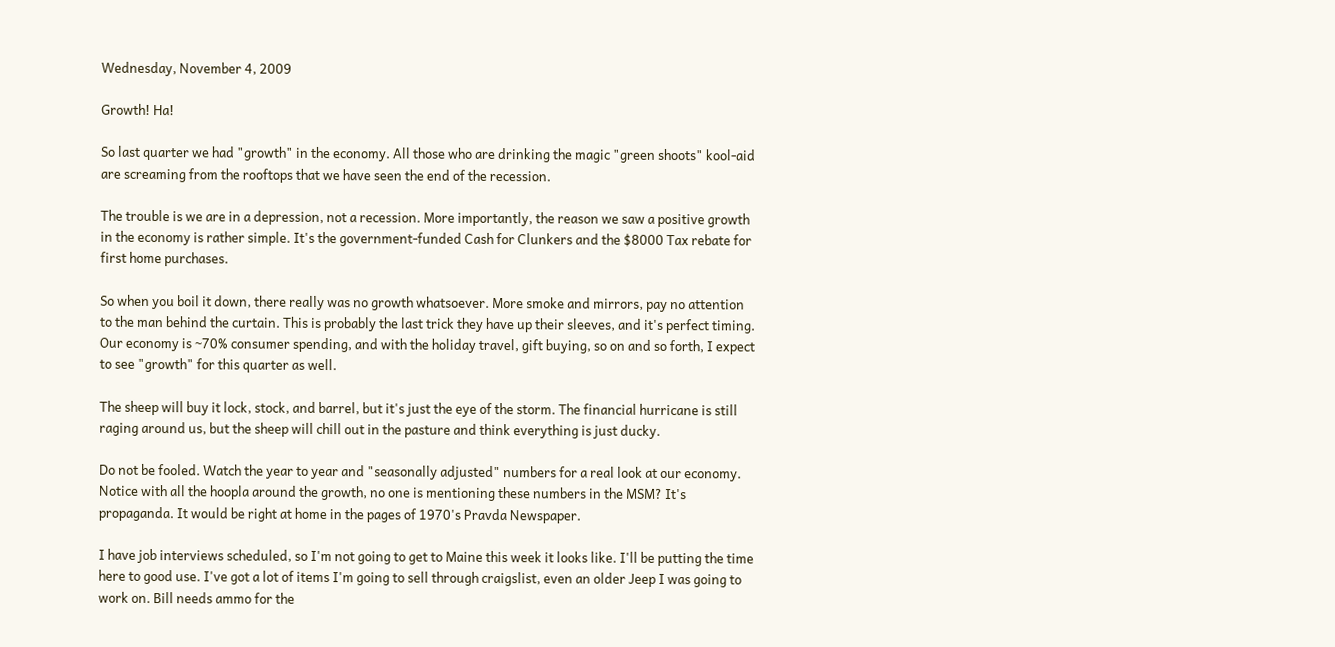Wednesday, November 4, 2009

Growth! Ha!

So last quarter we had "growth" in the economy. All those who are drinking the magic "green shoots" kool-aid are screaming from the rooftops that we have seen the end of the recession.

The trouble is we are in a depression, not a recession. More importantly, the reason we saw a positive growth in the economy is rather simple. It's the government-funded Cash for Clunkers and the $8000 Tax rebate for first home purchases.

So when you boil it down, there really was no growth whatsoever. More smoke and mirrors, pay no attention to the man behind the curtain. This is probably the last trick they have up their sleeves, and it's perfect timing. Our economy is ~70% consumer spending, and with the holiday travel, gift buying, so on and so forth, I expect to see "growth" for this quarter as well.

The sheep will buy it lock, stock, and barrel, but it's just the eye of the storm. The financial hurricane is still raging around us, but the sheep will chill out in the pasture and think everything is just ducky.

Do not be fooled. Watch the year to year and "seasonally adjusted" numbers for a real look at our economy. Notice with all the hoopla around the growth, no one is mentioning these numbers in the MSM? It's propaganda. It would be right at home in the pages of 1970's Pravda Newspaper.

I have job interviews scheduled, so I'm not going to get to Maine this week it looks like. I'll be putting the time here to good use. I've got a lot of items I'm going to sell through craigslist, even an older Jeep I was going to work on. Bill needs ammo for the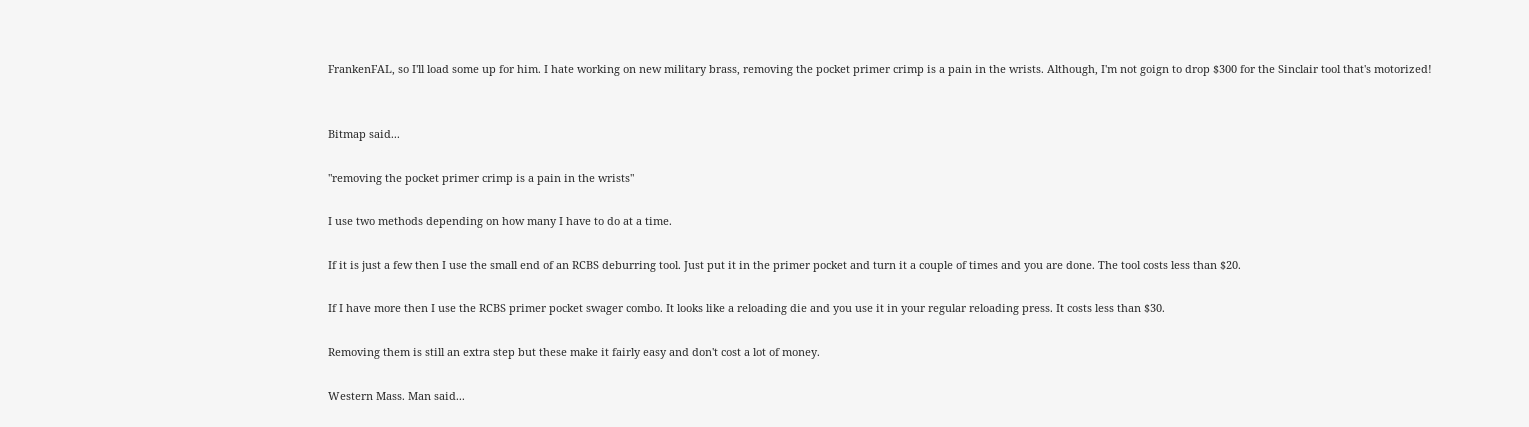FrankenFAL, so I'll load some up for him. I hate working on new military brass, removing the pocket primer crimp is a pain in the wrists. Although, I'm not goign to drop $300 for the Sinclair tool that's motorized!


Bitmap said...

"removing the pocket primer crimp is a pain in the wrists"

I use two methods depending on how many I have to do at a time.

If it is just a few then I use the small end of an RCBS deburring tool. Just put it in the primer pocket and turn it a couple of times and you are done. The tool costs less than $20.

If I have more then I use the RCBS primer pocket swager combo. It looks like a reloading die and you use it in your regular reloading press. It costs less than $30.

Removing them is still an extra step but these make it fairly easy and don't cost a lot of money.

Western Mass. Man said...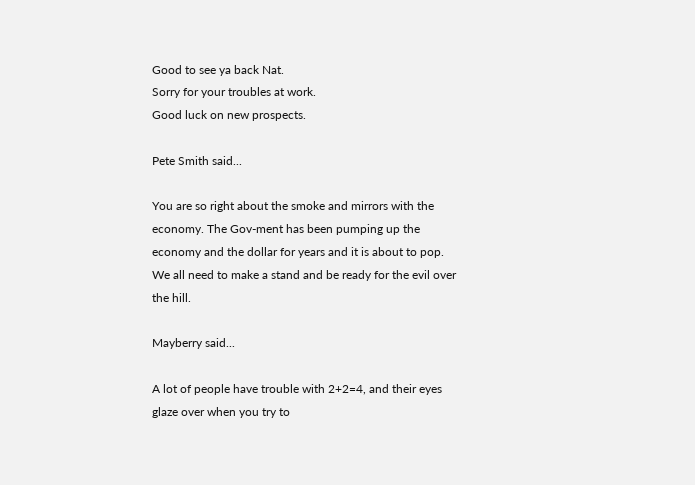Good to see ya back Nat.
Sorry for your troubles at work.
Good luck on new prospects.

Pete Smith said...

You are so right about the smoke and mirrors with the economy. The Gov-ment has been pumping up the economy and the dollar for years and it is about to pop. We all need to make a stand and be ready for the evil over the hill.

Mayberry said...

A lot of people have trouble with 2+2=4, and their eyes glaze over when you try to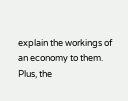explain the workings of an economy to them. Plus, the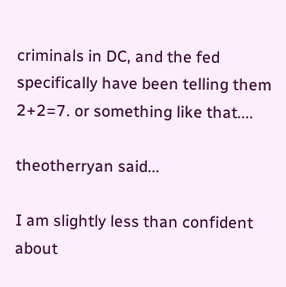criminals in DC, and the fed specifically have been telling them 2+2=7. or something like that....

theotherryan said...

I am slightly less than confident about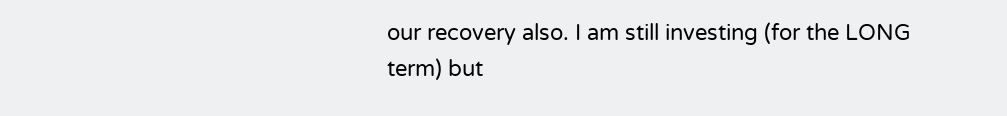our recovery also. I am still investing (for the LONG term) but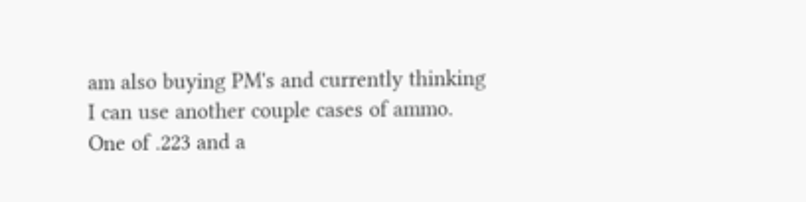am also buying PM's and currently thinking I can use another couple cases of ammo. One of .223 and a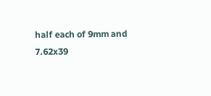half each of 9mm and 7.62x39